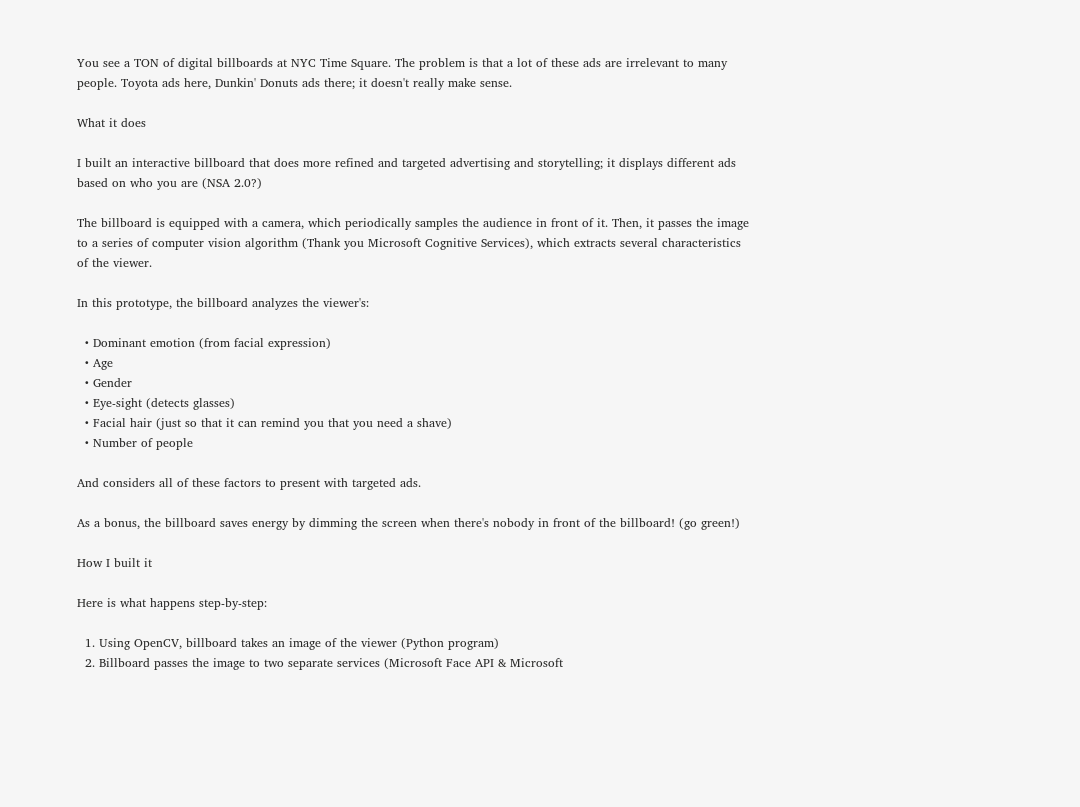You see a TON of digital billboards at NYC Time Square. The problem is that a lot of these ads are irrelevant to many people. Toyota ads here, Dunkin' Donuts ads there; it doesn't really make sense.

What it does

I built an interactive billboard that does more refined and targeted advertising and storytelling; it displays different ads based on who you are (NSA 2.0?)

The billboard is equipped with a camera, which periodically samples the audience in front of it. Then, it passes the image to a series of computer vision algorithm (Thank you Microsoft Cognitive Services), which extracts several characteristics of the viewer.

In this prototype, the billboard analyzes the viewer's:

  • Dominant emotion (from facial expression)
  • Age
  • Gender
  • Eye-sight (detects glasses)
  • Facial hair (just so that it can remind you that you need a shave)
  • Number of people

And considers all of these factors to present with targeted ads.

As a bonus, the billboard saves energy by dimming the screen when there's nobody in front of the billboard! (go green!)

How I built it

Here is what happens step-by-step:

  1. Using OpenCV, billboard takes an image of the viewer (Python program)
  2. Billboard passes the image to two separate services (Microsoft Face API & Microsoft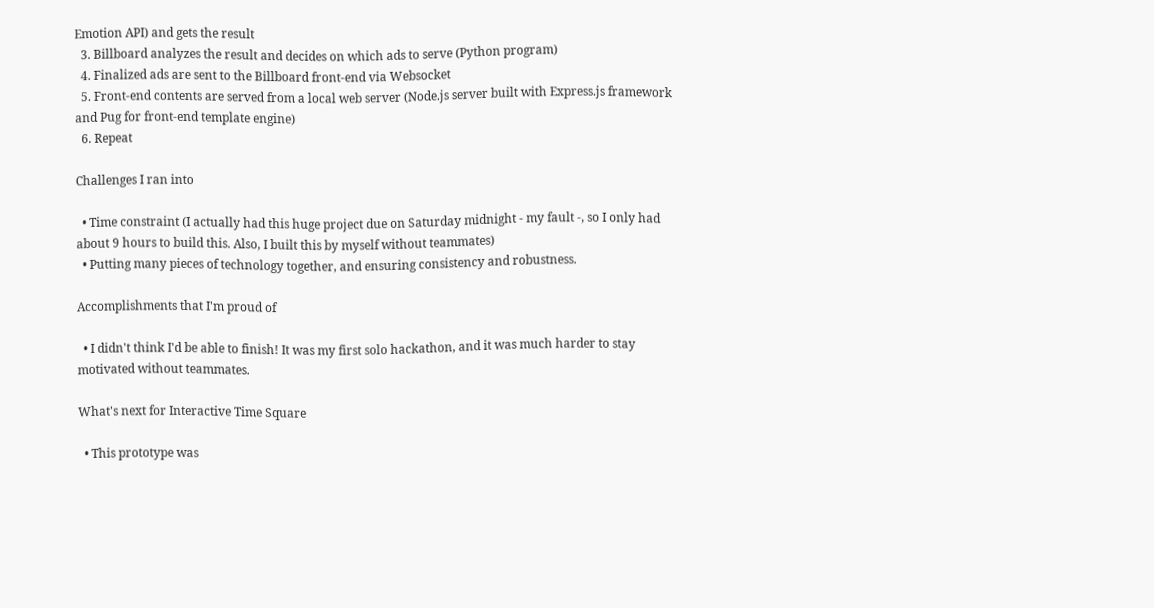Emotion API) and gets the result
  3. Billboard analyzes the result and decides on which ads to serve (Python program)
  4. Finalized ads are sent to the Billboard front-end via Websocket
  5. Front-end contents are served from a local web server (Node.js server built with Express.js framework and Pug for front-end template engine)
  6. Repeat

Challenges I ran into

  • Time constraint (I actually had this huge project due on Saturday midnight - my fault -, so I only had about 9 hours to build this. Also, I built this by myself without teammates)
  • Putting many pieces of technology together, and ensuring consistency and robustness.

Accomplishments that I'm proud of

  • I didn't think I'd be able to finish! It was my first solo hackathon, and it was much harder to stay motivated without teammates.

What's next for Interactive Time Square

  • This prototype was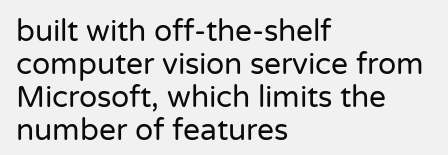built with off-the-shelf computer vision service from Microsoft, which limits the number of features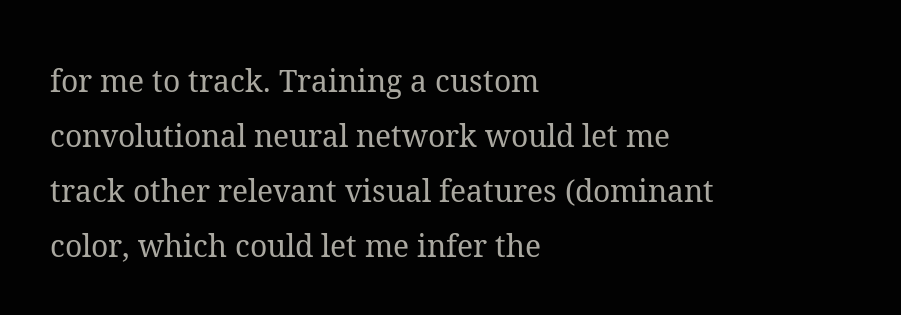for me to track. Training a custom convolutional neural network would let me track other relevant visual features (dominant color, which could let me infer the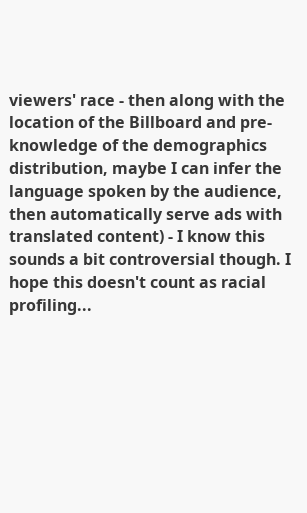viewers' race - then along with the location of the Billboard and pre-knowledge of the demographics distribution, maybe I can infer the language spoken by the audience, then automatically serve ads with translated content) - I know this sounds a bit controversial though. I hope this doesn't count as racial profiling...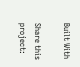Built With

Share this project: